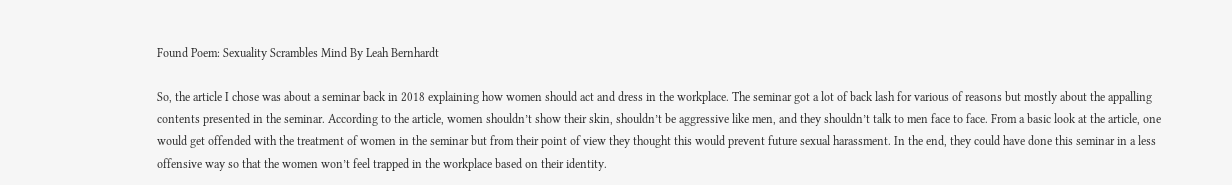Found Poem: Sexuality Scrambles Mind By Leah Bernhardt

So, the article I chose was about a seminar back in 2018 explaining how women should act and dress in the workplace. The seminar got a lot of back lash for various of reasons but mostly about the appalling contents presented in the seminar. According to the article, women shouldn’t show their skin, shouldn’t be aggressive like men, and they shouldn’t talk to men face to face. From a basic look at the article, one would get offended with the treatment of women in the seminar but from their point of view they thought this would prevent future sexual harassment. In the end, they could have done this seminar in a less offensive way so that the women won’t feel trapped in the workplace based on their identity.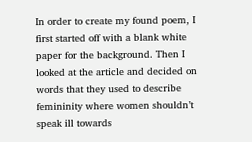In order to create my found poem, I first started off with a blank white paper for the background. Then I looked at the article and decided on words that they used to describe femininity where women shouldn’t speak ill towards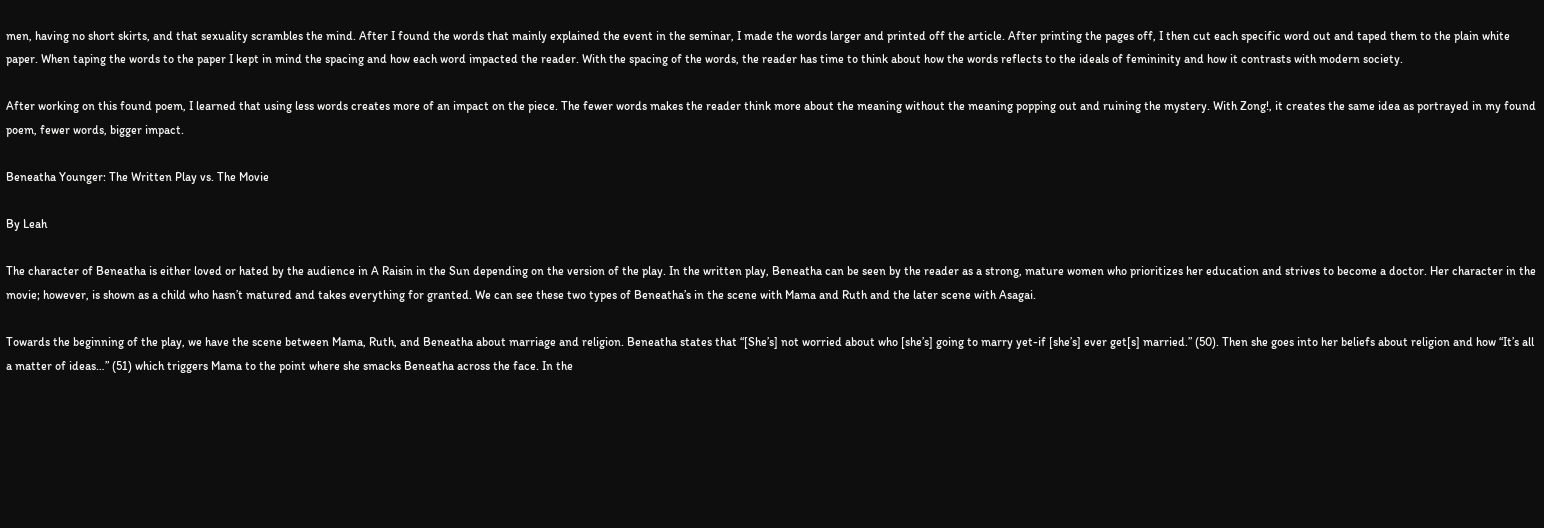men, having no short skirts, and that sexuality scrambles the mind. After I found the words that mainly explained the event in the seminar, I made the words larger and printed off the article. After printing the pages off, I then cut each specific word out and taped them to the plain white paper. When taping the words to the paper I kept in mind the spacing and how each word impacted the reader. With the spacing of the words, the reader has time to think about how the words reflects to the ideals of femininity and how it contrasts with modern society.

After working on this found poem, I learned that using less words creates more of an impact on the piece. The fewer words makes the reader think more about the meaning without the meaning popping out and ruining the mystery. With Zong!, it creates the same idea as portrayed in my found poem, fewer words, bigger impact.

Beneatha Younger: The Written Play vs. The Movie

By Leah

The character of Beneatha is either loved or hated by the audience in A Raisin in the Sun depending on the version of the play. In the written play, Beneatha can be seen by the reader as a strong, mature women who prioritizes her education and strives to become a doctor. Her character in the movie; however, is shown as a child who hasn’t matured and takes everything for granted. We can see these two types of Beneatha’s in the scene with Mama and Ruth and the later scene with Asagai.

Towards the beginning of the play, we have the scene between Mama, Ruth, and Beneatha about marriage and religion. Beneatha states that “[She’s] not worried about who [she’s] going to marry yet-if [she’s] ever get[s] married.” (50). Then she goes into her beliefs about religion and how “It’s all a matter of ideas…” (51) which triggers Mama to the point where she smacks Beneatha across the face. In the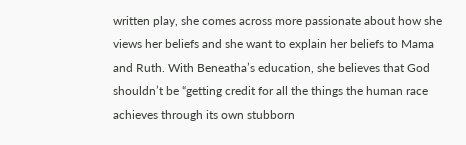written play, she comes across more passionate about how she views her beliefs and she want to explain her beliefs to Mama and Ruth. With Beneatha’s education, she believes that God shouldn’t be “getting credit for all the things the human race achieves through its own stubborn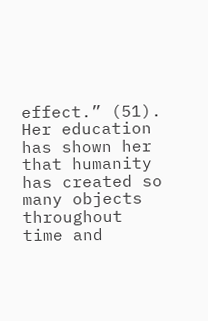effect.” (51). Her education has shown her that humanity has created so many objects throughout time and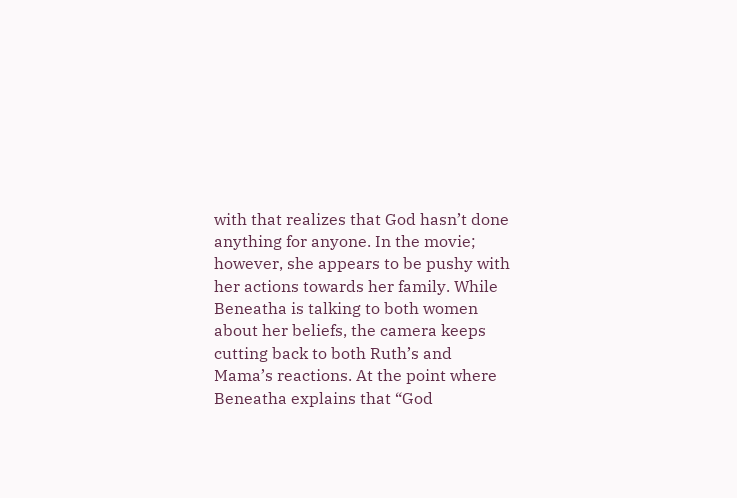with that realizes that God hasn’t done anything for anyone. In the movie; however, she appears to be pushy with her actions towards her family. While Beneatha is talking to both women about her beliefs, the camera keeps cutting back to both Ruth’s and Mama’s reactions. At the point where Beneatha explains that “God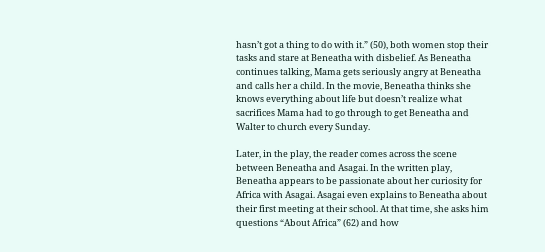hasn’t got a thing to do with it.” (50), both women stop their tasks and stare at Beneatha with disbelief. As Beneatha continues talking, Mama gets seriously angry at Beneatha and calls her a child. In the movie, Beneatha thinks she knows everything about life but doesn’t realize what sacrifices Mama had to go through to get Beneatha and Walter to church every Sunday.

Later, in the play, the reader comes across the scene between Beneatha and Asagai. In the written play, Beneatha appears to be passionate about her curiosity for Africa with Asagai. Asagai even explains to Beneatha about their first meeting at their school. At that time, she asks him questions “About Africa” (62) and how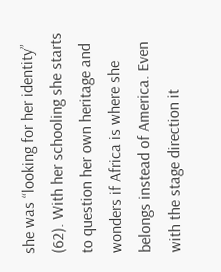she was “looking for her identity” (62). With her schooling she starts to question her own heritage and wonders if Africa is where she belongs instead of America. Even with the stage direction it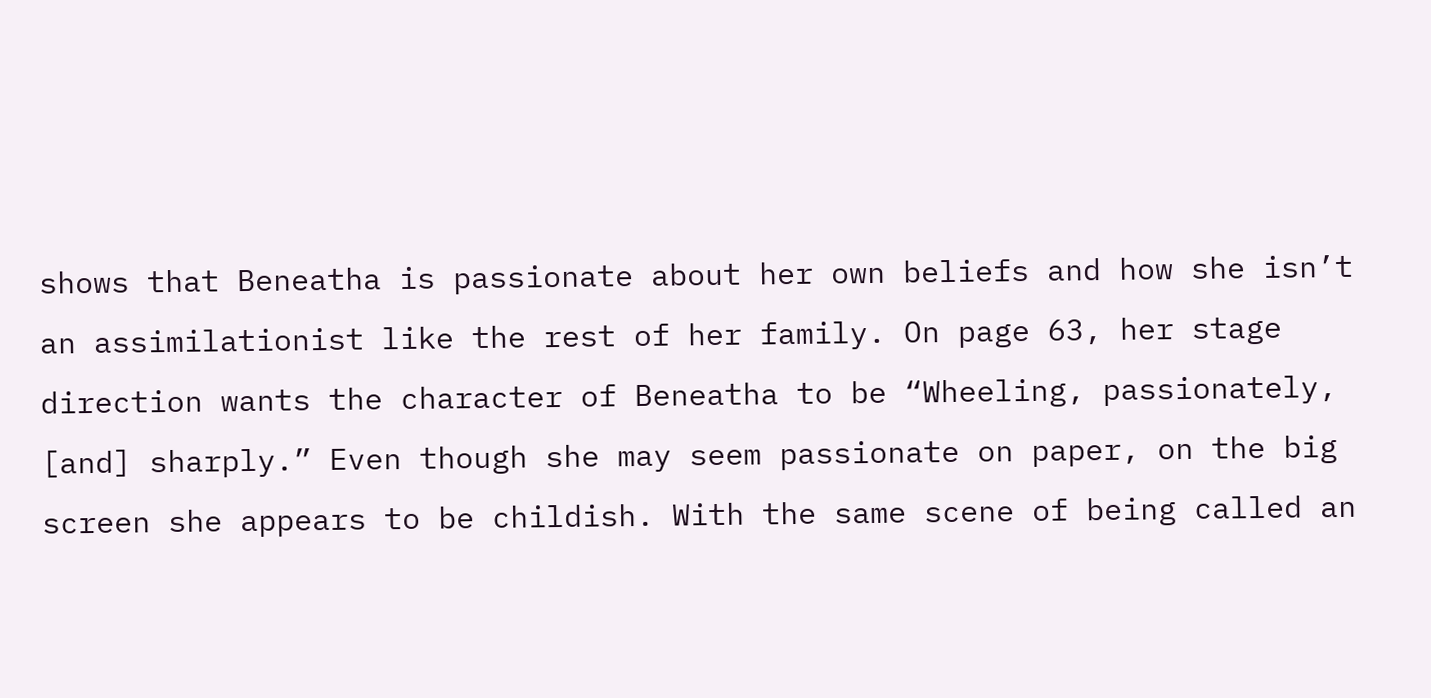shows that Beneatha is passionate about her own beliefs and how she isn’t an assimilationist like the rest of her family. On page 63, her stage direction wants the character of Beneatha to be “Wheeling, passionately, [and] sharply.” Even though she may seem passionate on paper, on the big screen she appears to be childish. With the same scene of being called an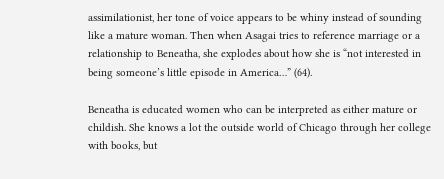assimilationist, her tone of voice appears to be whiny instead of sounding like a mature woman. Then when Asagai tries to reference marriage or a relationship to Beneatha, she explodes about how she is “not interested in being someone’s little episode in America…” (64).

Beneatha is educated women who can be interpreted as either mature or childish. She knows a lot the outside world of Chicago through her college with books, but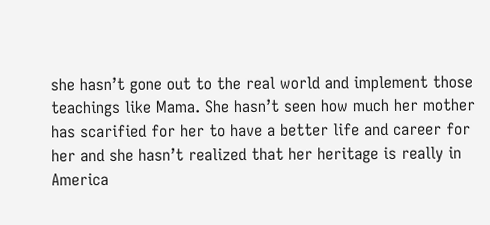she hasn’t gone out to the real world and implement those teachings like Mama. She hasn’t seen how much her mother has scarified for her to have a better life and career for her and she hasn’t realized that her heritage is really in America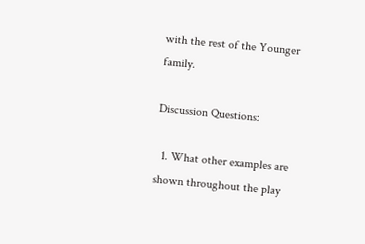with the rest of the Younger family.

Discussion Questions:

  1. What other examples are shown throughout the play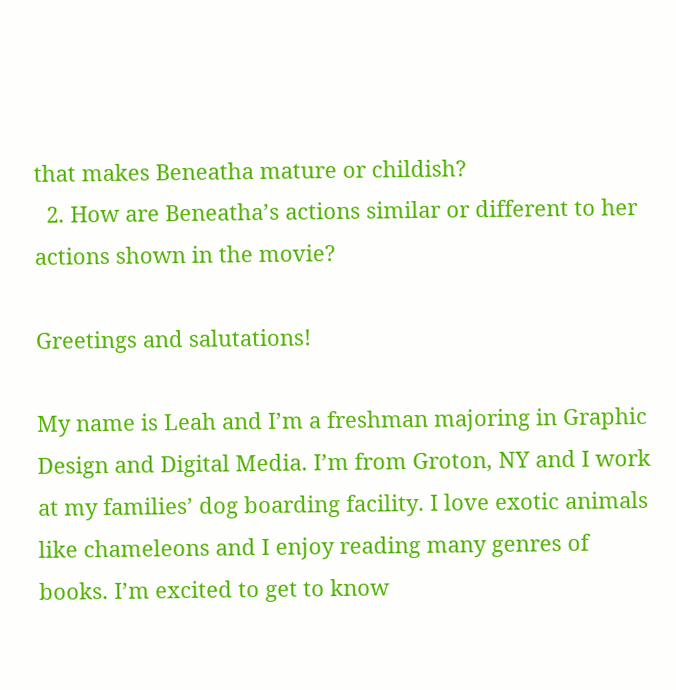that makes Beneatha mature or childish?
  2. How are Beneatha’s actions similar or different to her actions shown in the movie?

Greetings and salutations!

My name is Leah and I’m a freshman majoring in Graphic Design and Digital Media. I’m from Groton, NY and I work at my families’ dog boarding facility. I love exotic animals like chameleons and I enjoy reading many genres of books. I’m excited to get to know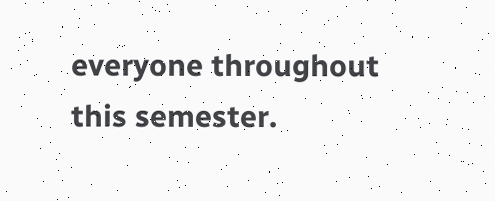everyone throughout this semester.